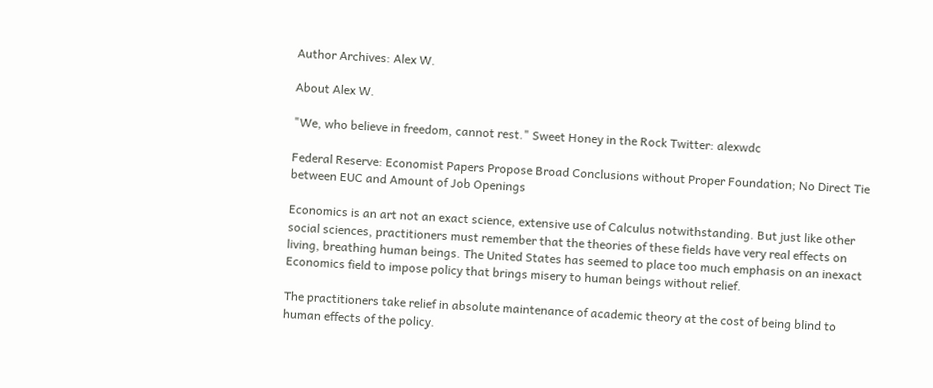Author Archives: Alex W.

About Alex W.

"We, who believe in freedom, cannot rest." Sweet Honey in the Rock Twitter: alexwdc

Federal Reserve: Economist Papers Propose Broad Conclusions without Proper Foundation; No Direct Tie between EUC and Amount of Job Openings

Economics is an art not an exact science, extensive use of Calculus notwithstanding. But just like other social sciences, practitioners must remember that the theories of these fields have very real effects on living, breathing human beings. The United States has seemed to place too much emphasis on an inexact Economics field to impose policy that brings misery to human beings without relief.

The practitioners take relief in absolute maintenance of academic theory at the cost of being blind to human effects of the policy.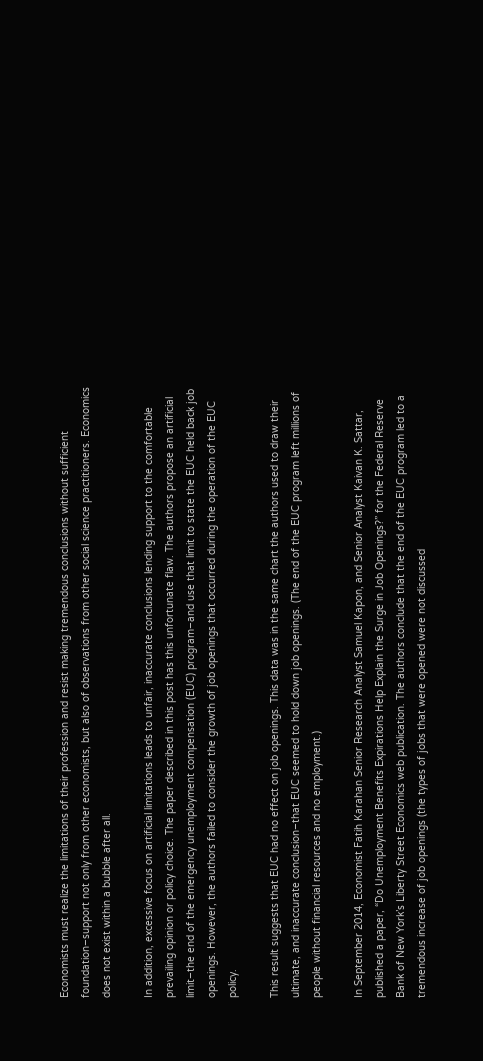Economists must realize the limitations of their profession and resist making tremendous conclusions without sufficient foundation–support not only from other economists, but also of observations from other social science practitioners. Economics does not exist within a bubble after all.

In addition, excessive focus on artificial limitations leads to unfair, inaccurate conclusions lending support to the comfortable prevailing opinion or policy choice. The paper described in this post has this unfortunate flaw. The authors propose an artificial limit–the end of the emergency unemployment compensation (EUC) program–and use that limit to state the EUC held back job openings. However, the authors failed to consider the growth of job openings that occurred during the operation of the EUC policy.

This result suggests that EUC had no effect on job openings. This data was in the same chart the authors used to draw their ultimate, and inaccurate conclusion–that EUC seemed to hold down job openings. (The end of the EUC program left millions of people without financial resources and no employment.)

In September 2014, Economist Fatih Karahan Senior Research Analyst Samuel Kapon, and Senior Analyst Kaivan K. Sattar, published a paper, “Do Unemployment Benefits Expirations Help Explain the Surge in Job Openings?” for the Federal Reserve Bank of New York’s Liberty Street Economics web publication. The authors conclude that the end of the EUC program led to a tremendous increase of job openings (the types of jobs that were opened were not discussed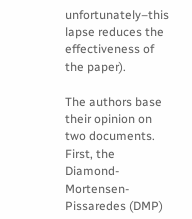unfortunately–this lapse reduces the effectiveness of the paper).

The authors base their opinion on two documents. First, the Diamond-Mortensen-Pissaredes (DMP)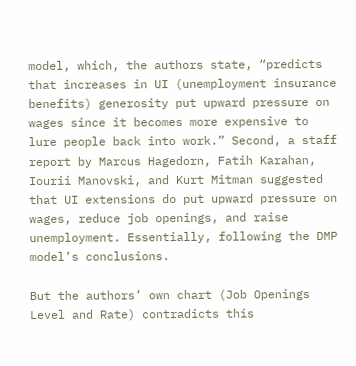model, which, the authors state, “predicts that increases in UI (unemployment insurance benefits) generosity put upward pressure on wages since it becomes more expensive to lure people back into work.” Second, a staff report by Marcus Hagedorn, Fatih Karahan, Iourii Manovski, and Kurt Mitman suggested that UI extensions do put upward pressure on wages, reduce job openings, and raise unemployment. Essentially, following the DMP model’s conclusions.

But the authors’ own chart (Job Openings Level and Rate) contradicts this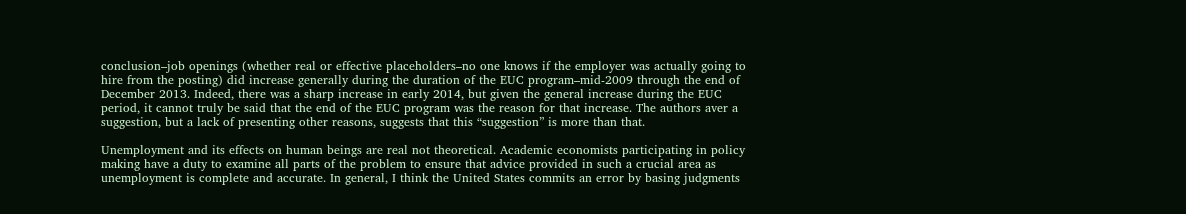conclusion–job openings (whether real or effective placeholders–no one knows if the employer was actually going to hire from the posting) did increase generally during the duration of the EUC program–mid-2009 through the end of December 2013. Indeed, there was a sharp increase in early 2014, but given the general increase during the EUC period, it cannot truly be said that the end of the EUC program was the reason for that increase. The authors aver a suggestion, but a lack of presenting other reasons, suggests that this “suggestion” is more than that.

Unemployment and its effects on human beings are real not theoretical. Academic economists participating in policy making have a duty to examine all parts of the problem to ensure that advice provided in such a crucial area as unemployment is complete and accurate. In general, I think the United States commits an error by basing judgments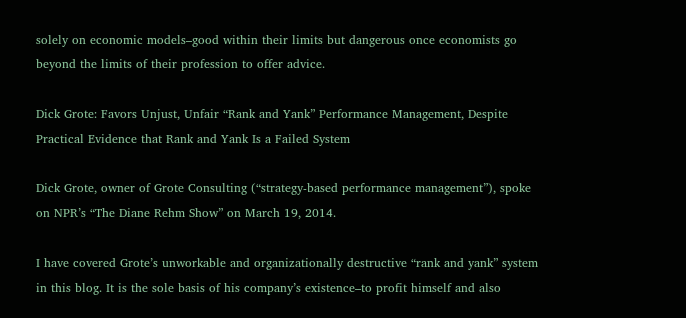solely on economic models–good within their limits but dangerous once economists go beyond the limits of their profession to offer advice.

Dick Grote: Favors Unjust, Unfair “Rank and Yank” Performance Management, Despite Practical Evidence that Rank and Yank Is a Failed System

Dick Grote, owner of Grote Consulting (“strategy-based performance management”), spoke on NPR’s “The Diane Rehm Show” on March 19, 2014.

I have covered Grote’s unworkable and organizationally destructive “rank and yank” system in this blog. It is the sole basis of his company’s existence–to profit himself and also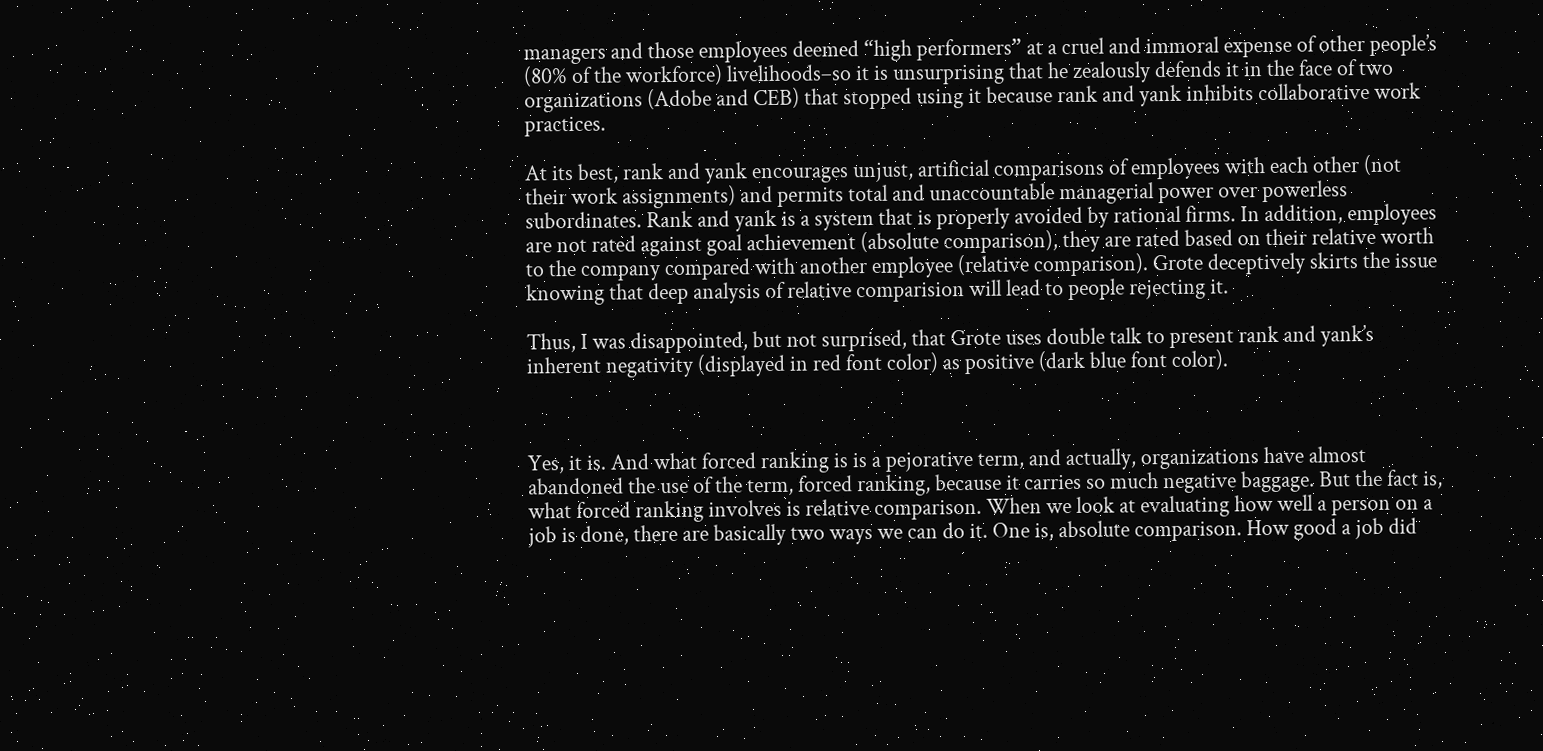managers and those employees deemed “high performers” at a cruel and immoral expense of other people’s (80% of the workforce) livelihoods–so it is unsurprising that he zealously defends it in the face of two organizations (Adobe and CEB) that stopped using it because rank and yank inhibits collaborative work practices.

At its best, rank and yank encourages unjust, artificial comparisons of employees with each other (not their work assignments) and permits total and unaccountable managerial power over powerless subordinates. Rank and yank is a system that is properly avoided by rational firms. In addition, employees are not rated against goal achievement (absolute comparison), they are rated based on their relative worth to the company compared with another employee (relative comparison). Grote deceptively skirts the issue knowing that deep analysis of relative comparision will lead to people rejecting it.

Thus, I was disappointed, but not surprised, that Grote uses double talk to present rank and yank’s inherent negativity (displayed in red font color) as positive (dark blue font color).



Yes, it is. And what forced ranking is is a pejorative term, and actually, organizations have almost abandoned the use of the term, forced ranking, because it carries so much negative baggage. But the fact is, what forced ranking involves is relative comparison. When we look at evaluating how well a person on a job is done, there are basically two ways we can do it. One is, absolute comparison. How good a job did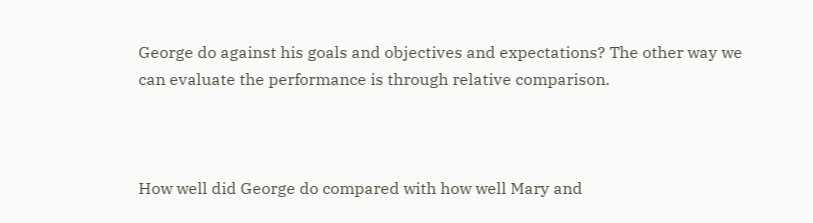George do against his goals and objectives and expectations? The other way we can evaluate the performance is through relative comparison.



How well did George do compared with how well Mary and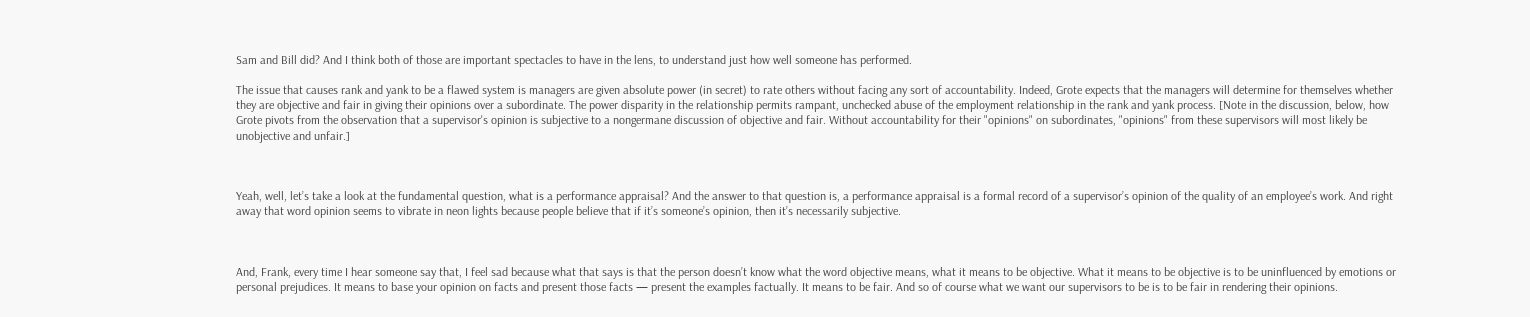Sam and Bill did? And I think both of those are important spectacles to have in the lens, to understand just how well someone has performed.

The issue that causes rank and yank to be a flawed system is managers are given absolute power (in secret) to rate others without facing any sort of accountability. Indeed, Grote expects that the managers will determine for themselves whether they are objective and fair in giving their opinions over a subordinate. The power disparity in the relationship permits rampant, unchecked abuse of the employment relationship in the rank and yank process. [Note in the discussion, below, how Grote pivots from the observation that a supervisor's opinion is subjective to a nongermane discussion of objective and fair. Without accountability for their "opinions" on subordinates, "opinions" from these supervisors will most likely be unobjective and unfair.]



Yeah, well, let’s take a look at the fundamental question, what is a performance appraisal? And the answer to that question is, a performance appraisal is a formal record of a supervisor’s opinion of the quality of an employee’s work. And right away that word opinion seems to vibrate in neon lights because people believe that if it’s someone’s opinion, then it’s necessarily subjective.



And, Frank, every time I hear someone say that, I feel sad because what that says is that the person doesn’t know what the word objective means, what it means to be objective. What it means to be objective is to be uninfluenced by emotions or personal prejudices. It means to base your opinion on facts and present those facts — present the examples factually. It means to be fair. And so of course what we want our supervisors to be is to be fair in rendering their opinions.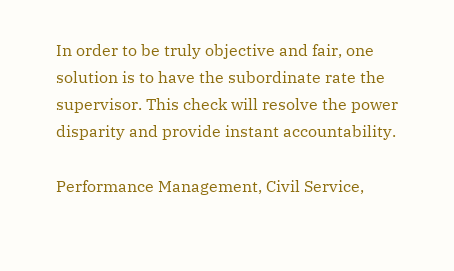In order to be truly objective and fair, one solution is to have the subordinate rate the supervisor. This check will resolve the power disparity and provide instant accountability.

Performance Management, Civil Service,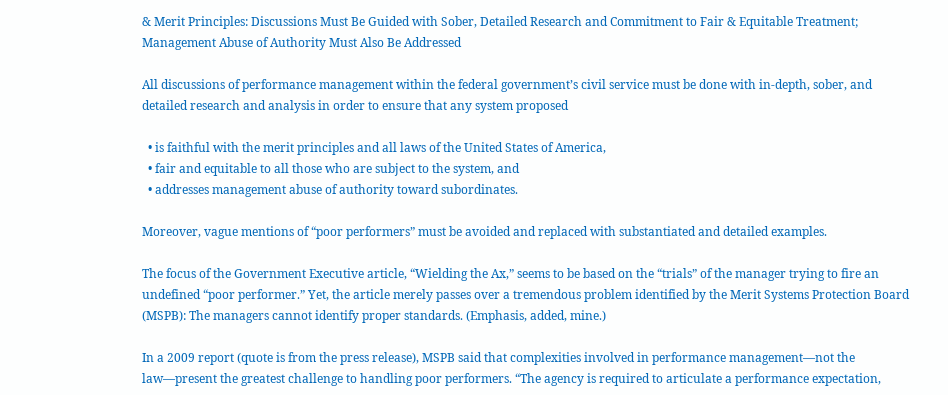& Merit Principles: Discussions Must Be Guided with Sober, Detailed Research and Commitment to Fair & Equitable Treatment; Management Abuse of Authority Must Also Be Addressed

All discussions of performance management within the federal government’s civil service must be done with in-depth, sober, and detailed research and analysis in order to ensure that any system proposed

  • is faithful with the merit principles and all laws of the United States of America,
  • fair and equitable to all those who are subject to the system, and
  • addresses management abuse of authority toward subordinates.

Moreover, vague mentions of “poor performers” must be avoided and replaced with substantiated and detailed examples.

The focus of the Government Executive article, “Wielding the Ax,” seems to be based on the “trials” of the manager trying to fire an undefined “poor performer.” Yet, the article merely passes over a tremendous problem identified by the Merit Systems Protection Board (MSPB): The managers cannot identify proper standards. (Emphasis, added, mine.)

In a 2009 report (quote is from the press release), MSPB said that complexities involved in performance management—not the law—present the greatest challenge to handling poor performers. “The agency is required to articulate a performance expectation,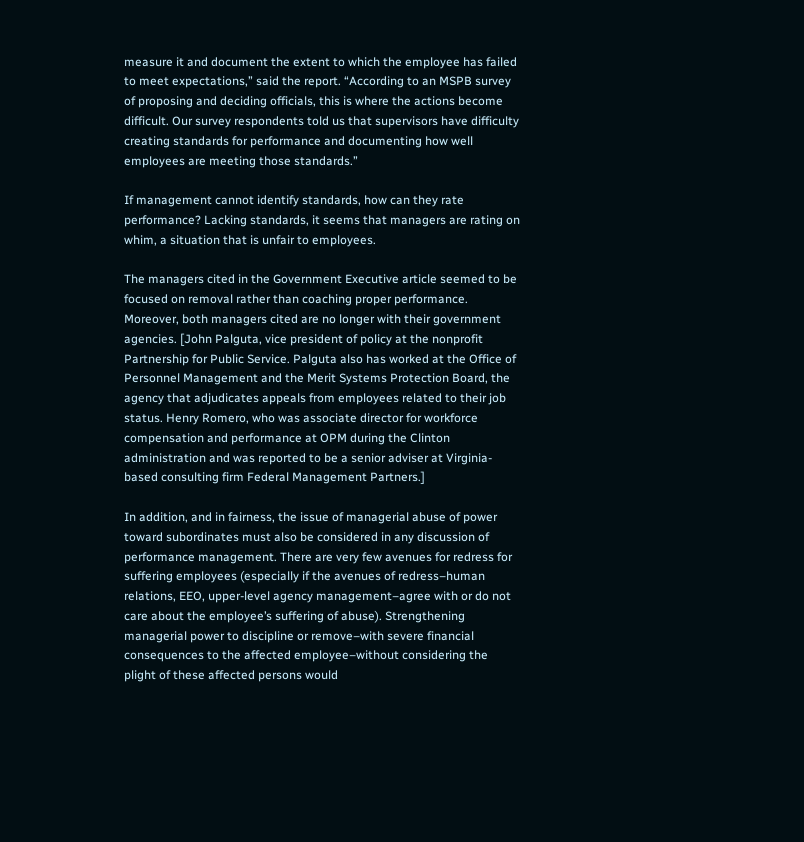measure it and document the extent to which the employee has failed to meet expectations,” said the report. “According to an MSPB survey of proposing and deciding officials, this is where the actions become difficult. Our survey respondents told us that supervisors have difficulty creating standards for performance and documenting how well employees are meeting those standards.”

If management cannot identify standards, how can they rate performance? Lacking standards, it seems that managers are rating on whim, a situation that is unfair to employees.

The managers cited in the Government Executive article seemed to be focused on removal rather than coaching proper performance. Moreover, both managers cited are no longer with their government agencies. [John Palguta, vice president of policy at the nonprofit Partnership for Public Service. Palguta also has worked at the Office of Personnel Management and the Merit Systems Protection Board, the agency that adjudicates appeals from employees related to their job status. Henry Romero, who was associate director for workforce compensation and performance at OPM during the Clinton administration and was reported to be a senior adviser at Virginia-based consulting firm Federal Management Partners.]

In addition, and in fairness, the issue of managerial abuse of power toward subordinates must also be considered in any discussion of performance management. There are very few avenues for redress for suffering employees (especially if the avenues of redress–human relations, EEO, upper-level agency management–agree with or do not care about the employee’s suffering of abuse). Strengthening managerial power to discipline or remove–with severe financial consequences to the affected employee–without considering the plight of these affected persons would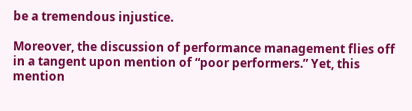be a tremendous injustice.

Moreover, the discussion of performance management flies off in a tangent upon mention of “poor performers.” Yet, this mention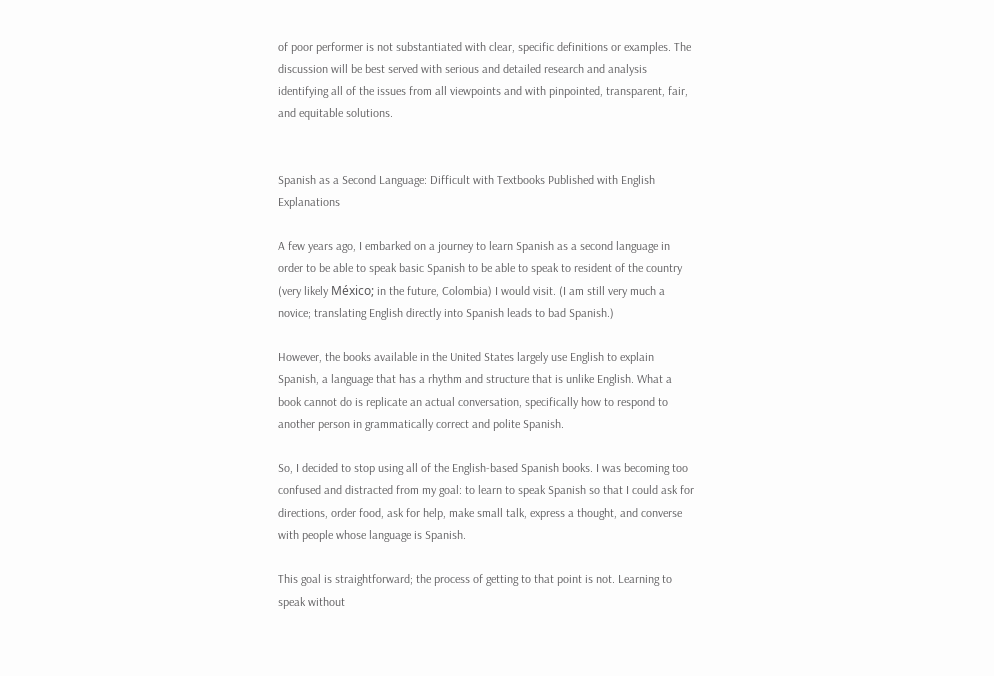of poor performer is not substantiated with clear, specific definitions or examples. The discussion will be best served with serious and detailed research and analysis identifying all of the issues from all viewpoints and with pinpointed, transparent, fair, and equitable solutions.


Spanish as a Second Language: Difficult with Textbooks Published with English Explanations

A few years ago, I embarked on a journey to learn Spanish as a second language in order to be able to speak basic Spanish to be able to speak to resident of the country (very likely México; in the future, Colombia) I would visit. (I am still very much a novice; translating English directly into Spanish leads to bad Spanish.)

However, the books available in the United States largely use English to explain Spanish, a language that has a rhythm and structure that is unlike English. What a book cannot do is replicate an actual conversation, specifically how to respond to another person in grammatically correct and polite Spanish.

So, I decided to stop using all of the English-based Spanish books. I was becoming too confused and distracted from my goal: to learn to speak Spanish so that I could ask for directions, order food, ask for help, make small talk, express a thought, and converse with people whose language is Spanish.

This goal is straightforward; the process of getting to that point is not. Learning to speak without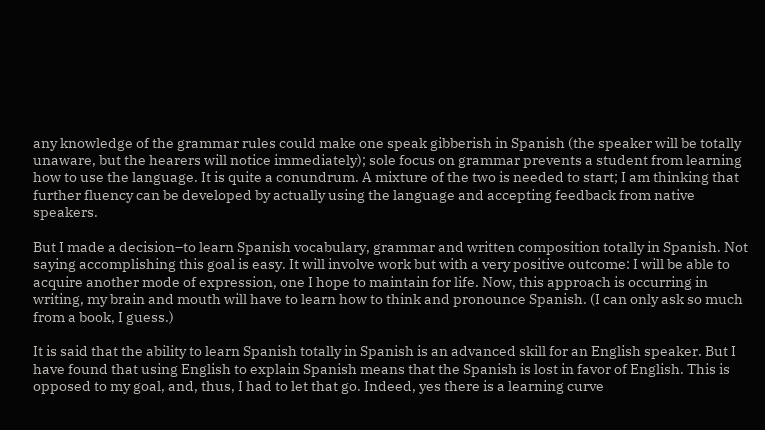any knowledge of the grammar rules could make one speak gibberish in Spanish (the speaker will be totally unaware, but the hearers will notice immediately); sole focus on grammar prevents a student from learning how to use the language. It is quite a conundrum. A mixture of the two is needed to start; I am thinking that further fluency can be developed by actually using the language and accepting feedback from native speakers.

But I made a decision–to learn Spanish vocabulary, grammar and written composition totally in Spanish. Not saying accomplishing this goal is easy. It will involve work but with a very positive outcome: I will be able to acquire another mode of expression, one I hope to maintain for life. Now, this approach is occurring in writing, my brain and mouth will have to learn how to think and pronounce Spanish. (I can only ask so much from a book, I guess.)

It is said that the ability to learn Spanish totally in Spanish is an advanced skill for an English speaker. But I have found that using English to explain Spanish means that the Spanish is lost in favor of English. This is opposed to my goal, and, thus, I had to let that go. Indeed, yes there is a learning curve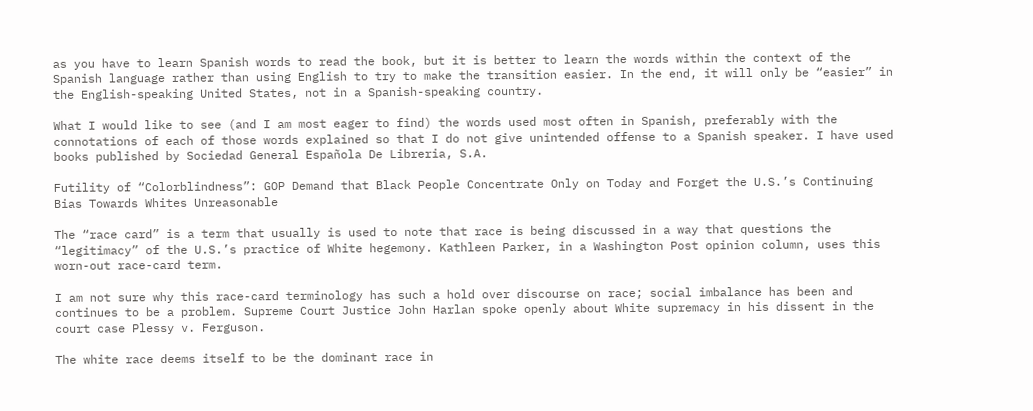as you have to learn Spanish words to read the book, but it is better to learn the words within the context of the Spanish language rather than using English to try to make the transition easier. In the end, it will only be “easier” in the English-speaking United States, not in a Spanish-speaking country.

What I would like to see (and I am most eager to find) the words used most often in Spanish, preferably with the connotations of each of those words explained so that I do not give unintended offense to a Spanish speaker. I have used books published by Sociedad General Española De Libreria, S.A.

Futility of “Colorblindness”: GOP Demand that Black People Concentrate Only on Today and Forget the U.S.’s Continuing Bias Towards Whites Unreasonable

The “race card” is a term that usually is used to note that race is being discussed in a way that questions the “legitimacy” of the U.S.’s practice of White hegemony. Kathleen Parker, in a Washington Post opinion column, uses this worn-out race-card term.

I am not sure why this race-card terminology has such a hold over discourse on race; social imbalance has been and continues to be a problem. Supreme Court Justice John Harlan spoke openly about White supremacy in his dissent in the court case Plessy v. Ferguson.

The white race deems itself to be the dominant race in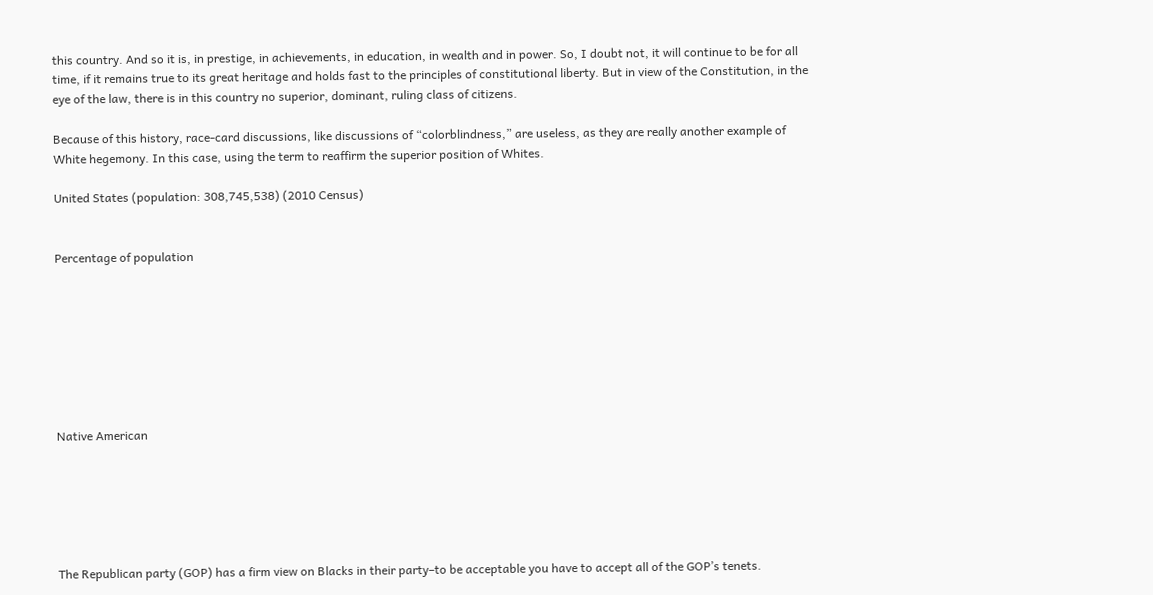this country. And so it is, in prestige, in achievements, in education, in wealth and in power. So, I doubt not, it will continue to be for all time, if it remains true to its great heritage and holds fast to the principles of constitutional liberty. But in view of the Constitution, in the eye of the law, there is in this country no superior, dominant, ruling class of citizens.

Because of this history, race-card discussions, like discussions of “colorblindness,” are useless, as they are really another example of White hegemony. In this case, using the term to reaffirm the superior position of Whites.

United States (population: 308,745,538) (2010 Census)


Percentage of population








Native American






The Republican party (GOP) has a firm view on Blacks in their party–to be acceptable you have to accept all of the GOP’s tenets.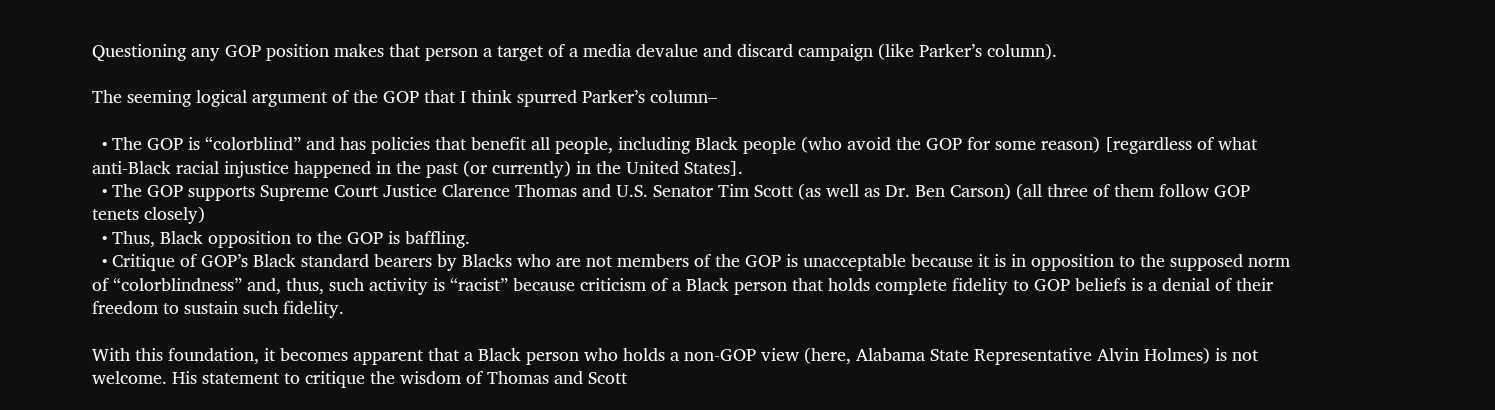Questioning any GOP position makes that person a target of a media devalue and discard campaign (like Parker’s column).

The seeming logical argument of the GOP that I think spurred Parker’s column–

  • The GOP is “colorblind” and has policies that benefit all people, including Black people (who avoid the GOP for some reason) [regardless of what anti-Black racial injustice happened in the past (or currently) in the United States].
  • The GOP supports Supreme Court Justice Clarence Thomas and U.S. Senator Tim Scott (as well as Dr. Ben Carson) (all three of them follow GOP tenets closely)
  • Thus, Black opposition to the GOP is baffling.
  • Critique of GOP’s Black standard bearers by Blacks who are not members of the GOP is unacceptable because it is in opposition to the supposed norm of “colorblindness” and, thus, such activity is “racist” because criticism of a Black person that holds complete fidelity to GOP beliefs is a denial of their freedom to sustain such fidelity.

With this foundation, it becomes apparent that a Black person who holds a non-GOP view (here, Alabama State Representative Alvin Holmes) is not welcome. His statement to critique the wisdom of Thomas and Scott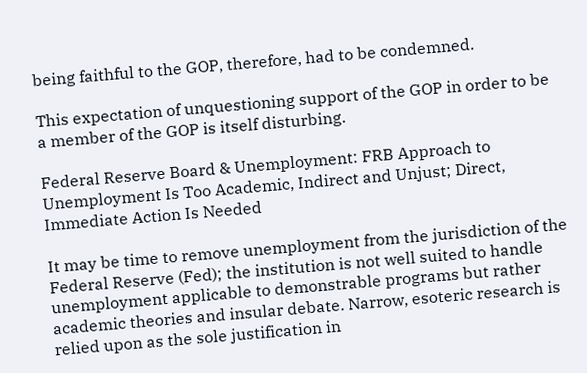being faithful to the GOP, therefore, had to be condemned.

This expectation of unquestioning support of the GOP in order to be a member of the GOP is itself disturbing.

Federal Reserve Board & Unemployment: FRB Approach to Unemployment Is Too Academic, Indirect and Unjust; Direct, Immediate Action Is Needed

It may be time to remove unemployment from the jurisdiction of the Federal Reserve (Fed); the institution is not well suited to handle unemployment applicable to demonstrable programs but rather academic theories and insular debate. Narrow, esoteric research is relied upon as the sole justification in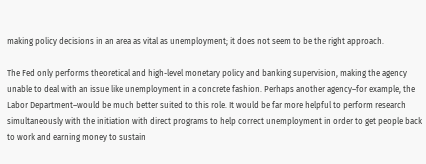making policy decisions in an area as vital as unemployment; it does not seem to be the right approach.

The Fed only performs theoretical and high-level monetary policy and banking supervision, making the agency unable to deal with an issue like unemployment in a concrete fashion. Perhaps another agency–for example, the Labor Department–would be much better suited to this role. It would be far more helpful to perform research simultaneously with the initiation with direct programs to help correct unemployment in order to get people back to work and earning money to sustain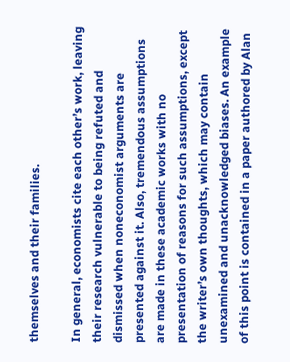themselves and their families.

In general, economists cite each other’s work, leaving their research vulnerable to being refuted and dismissed when noneconomist arguments are presented against it. Also, tremendous assumptions are made in these academic works with no presentation of reasons for such assumptions, except the writer’s own thoughts, which may contain unexamined and unacknowledged biases. An example of this point is contained in a paper authored by Alan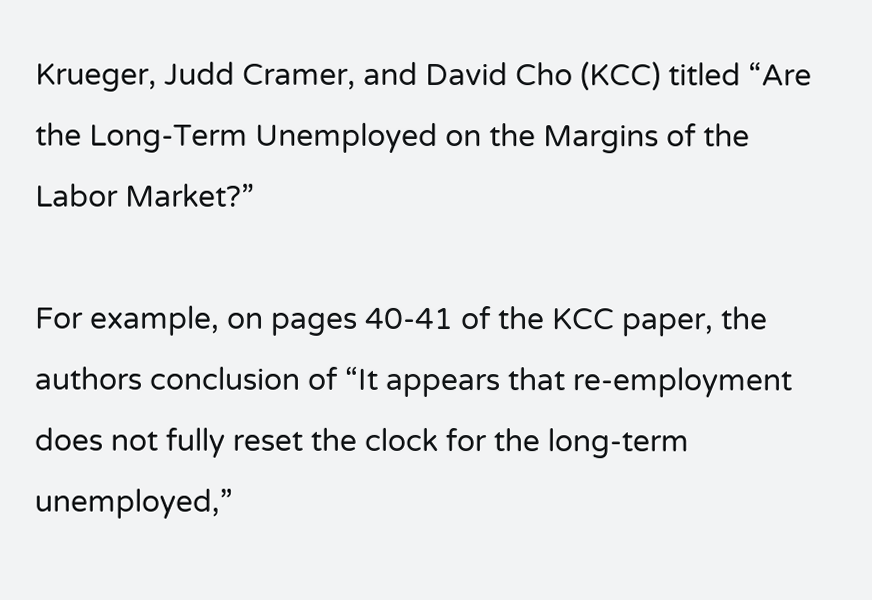Krueger, Judd Cramer, and David Cho (KCC) titled “Are the Long-Term Unemployed on the Margins of the Labor Market?”

For example, on pages 40-41 of the KCC paper, the authors conclusion of “It appears that re-employment does not fully reset the clock for the long-term unemployed,”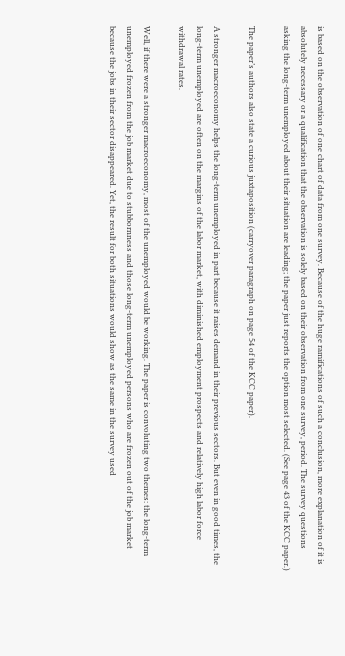is based on the observation of one chart of data from one survey. Because of the huge ramifications of such a conclusion, more explanation of it is absolutely necessary or a qualification that the observation is solely based on their observation from one survey, period. The survey questions asking the long-term unemployed about their situation are leading; the paper just reports the option most selected. (See page 43 of the KCC paper.)

The paper’s authors also state a curious juxtaposition (carryover paragraph on page 54 of the KCC paper).

A stronger macroeconomy helps the long-term unemployed in part because it raises demand in their previous sectors. But even in good times, the long-term unemployed are often on the margins of the labor market, with diminished employment prospects and relatively high labor force withdrawal rates.

Well, if there were a stronger macroeconomy, most of the unemployed would be working. The paper is convoluting two themes: the long-term unemployed frozen from the job market due to stubbornness and those long-term unemployed persons who are frozen out of the job market because the jobs in their sector disappeared. Yet, the result for both situations would show as the same in the survey used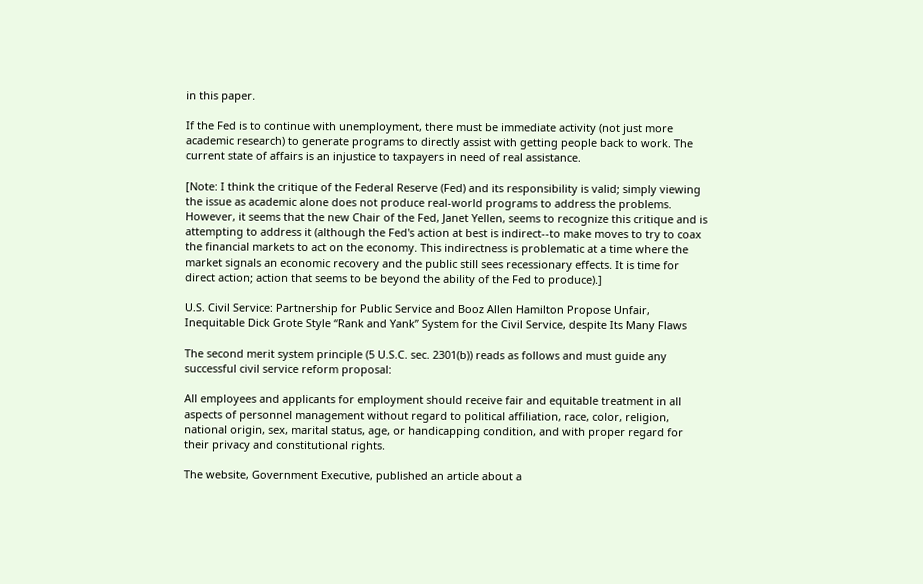in this paper.

If the Fed is to continue with unemployment, there must be immediate activity (not just more academic research) to generate programs to directly assist with getting people back to work. The current state of affairs is an injustice to taxpayers in need of real assistance.

[Note: I think the critique of the Federal Reserve (Fed) and its responsibility is valid; simply viewing the issue as academic alone does not produce real-world programs to address the problems. However, it seems that the new Chair of the Fed, Janet Yellen, seems to recognize this critique and is attempting to address it (although the Fed's action at best is indirect--to make moves to try to coax the financial markets to act on the economy. This indirectness is problematic at a time where the market signals an economic recovery and the public still sees recessionary effects. It is time for direct action; action that seems to be beyond the ability of the Fed to produce).]

U.S. Civil Service: Partnership for Public Service and Booz Allen Hamilton Propose Unfair, Inequitable Dick Grote Style “Rank and Yank” System for the Civil Service, despite Its Many Flaws

The second merit system principle (5 U.S.C. sec. 2301(b)) reads as follows and must guide any successful civil service reform proposal:

All employees and applicants for employment should receive fair and equitable treatment in all aspects of personnel management without regard to political affiliation, race, color, religion, national origin, sex, marital status, age, or handicapping condition, and with proper regard for their privacy and constitutional rights.

The website, Government Executive, published an article about a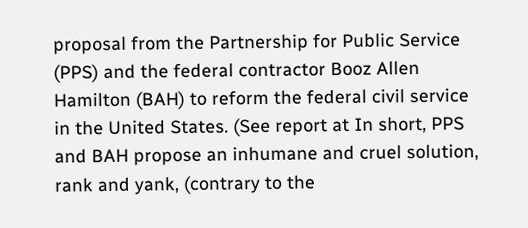proposal from the Partnership for Public Service (PPS) and the federal contractor Booz Allen Hamilton (BAH) to reform the federal civil service in the United States. (See report at In short, PPS and BAH propose an inhumane and cruel solution, rank and yank, (contrary to the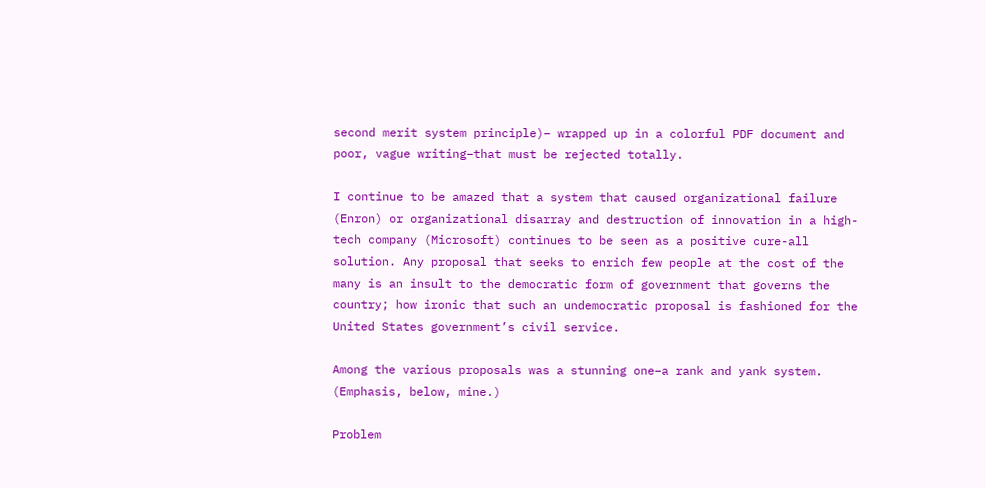second merit system principle)– wrapped up in a colorful PDF document and poor, vague writing–that must be rejected totally.

I continue to be amazed that a system that caused organizational failure (Enron) or organizational disarray and destruction of innovation in a high-tech company (Microsoft) continues to be seen as a positive cure-all solution. Any proposal that seeks to enrich few people at the cost of the many is an insult to the democratic form of government that governs the country; how ironic that such an undemocratic proposal is fashioned for the United States government’s civil service.

Among the various proposals was a stunning one–a rank and yank system. (Emphasis, below, mine.)

Problem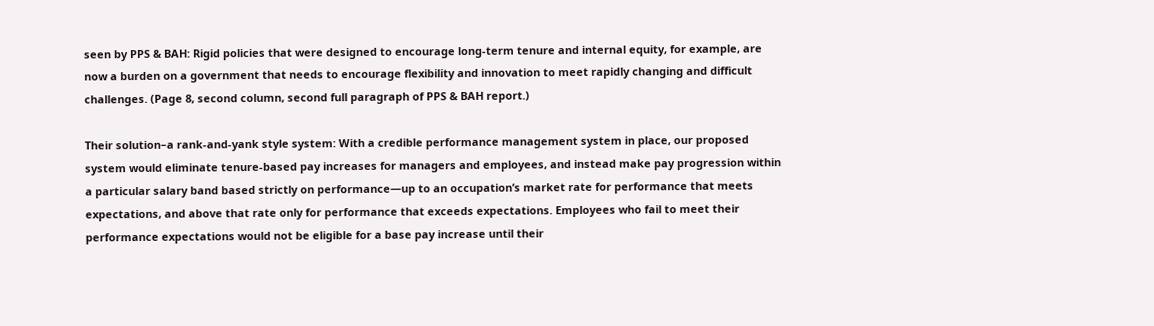seen by PPS & BAH: Rigid policies that were designed to encourage long-term tenure and internal equity, for example, are now a burden on a government that needs to encourage flexibility and innovation to meet rapidly changing and difficult challenges. (Page 8, second column, second full paragraph of PPS & BAH report.)

Their solution–a rank-and-yank style system: With a credible performance management system in place, our proposed system would eliminate tenure-based pay increases for managers and employees, and instead make pay progression within a particular salary band based strictly on performance—up to an occupation’s market rate for performance that meets expectations, and above that rate only for performance that exceeds expectations. Employees who fail to meet their performance expectations would not be eligible for a base pay increase until their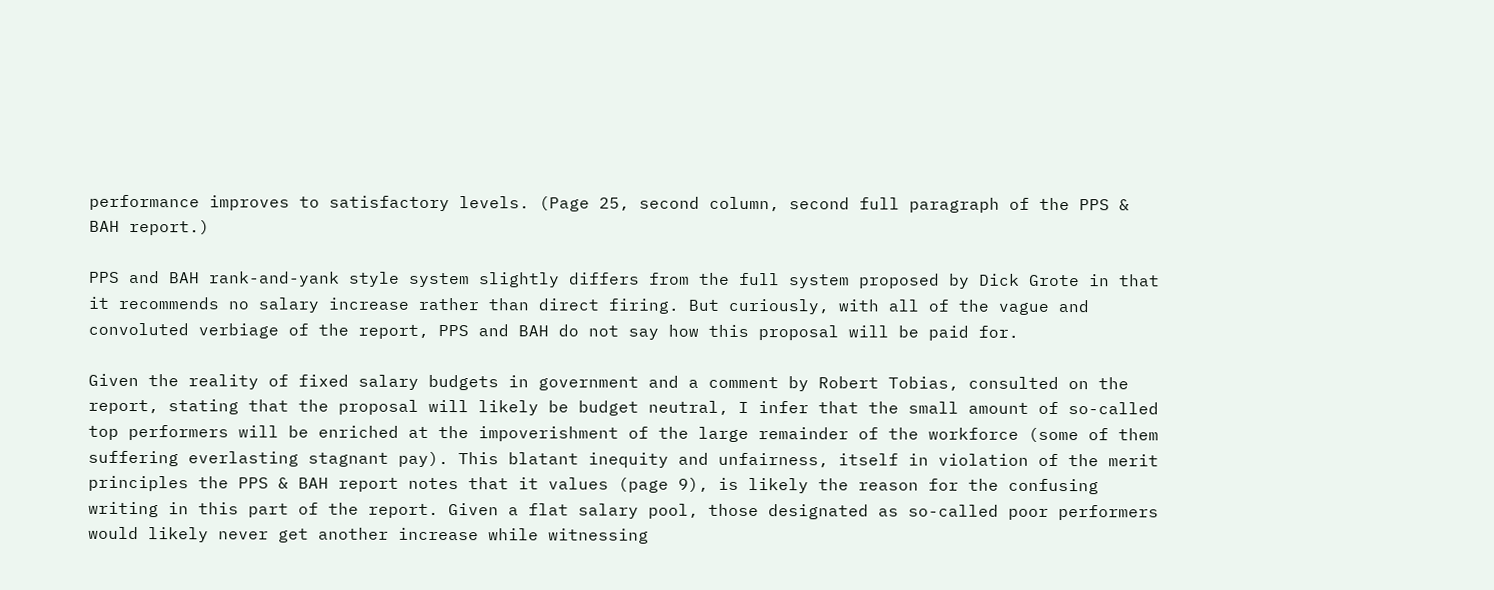performance improves to satisfactory levels. (Page 25, second column, second full paragraph of the PPS & BAH report.)

PPS and BAH rank-and-yank style system slightly differs from the full system proposed by Dick Grote in that it recommends no salary increase rather than direct firing. But curiously, with all of the vague and convoluted verbiage of the report, PPS and BAH do not say how this proposal will be paid for.

Given the reality of fixed salary budgets in government and a comment by Robert Tobias, consulted on the report, stating that the proposal will likely be budget neutral, I infer that the small amount of so-called top performers will be enriched at the impoverishment of the large remainder of the workforce (some of them suffering everlasting stagnant pay). This blatant inequity and unfairness, itself in violation of the merit principles the PPS & BAH report notes that it values (page 9), is likely the reason for the confusing writing in this part of the report. Given a flat salary pool, those designated as so-called poor performers would likely never get another increase while witnessing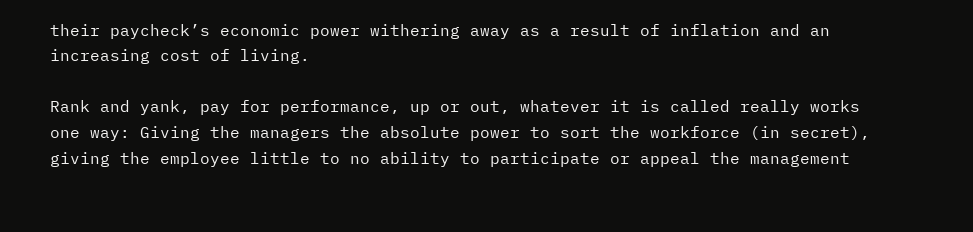their paycheck’s economic power withering away as a result of inflation and an increasing cost of living.

Rank and yank, pay for performance, up or out, whatever it is called really works one way: Giving the managers the absolute power to sort the workforce (in secret), giving the employee little to no ability to participate or appeal the management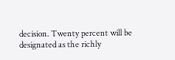decision. Twenty percent will be designated as the richly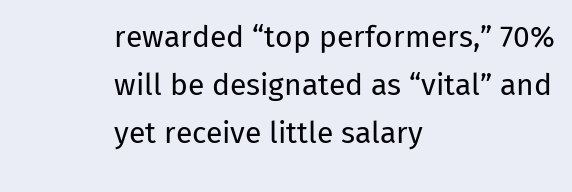rewarded “top performers,” 70% will be designated as “vital” and yet receive little salary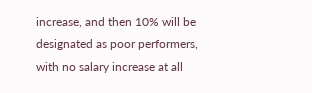increase, and then 10% will be designated as poor performers, with no salary increase at all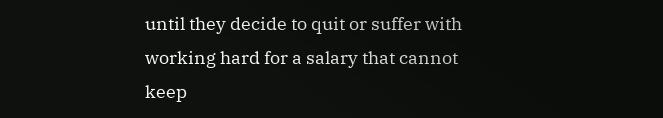until they decide to quit or suffer with working hard for a salary that cannot keep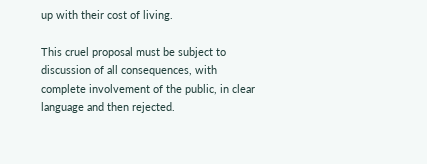up with their cost of living.

This cruel proposal must be subject to discussion of all consequences, with complete involvement of the public, in clear language and then rejected.